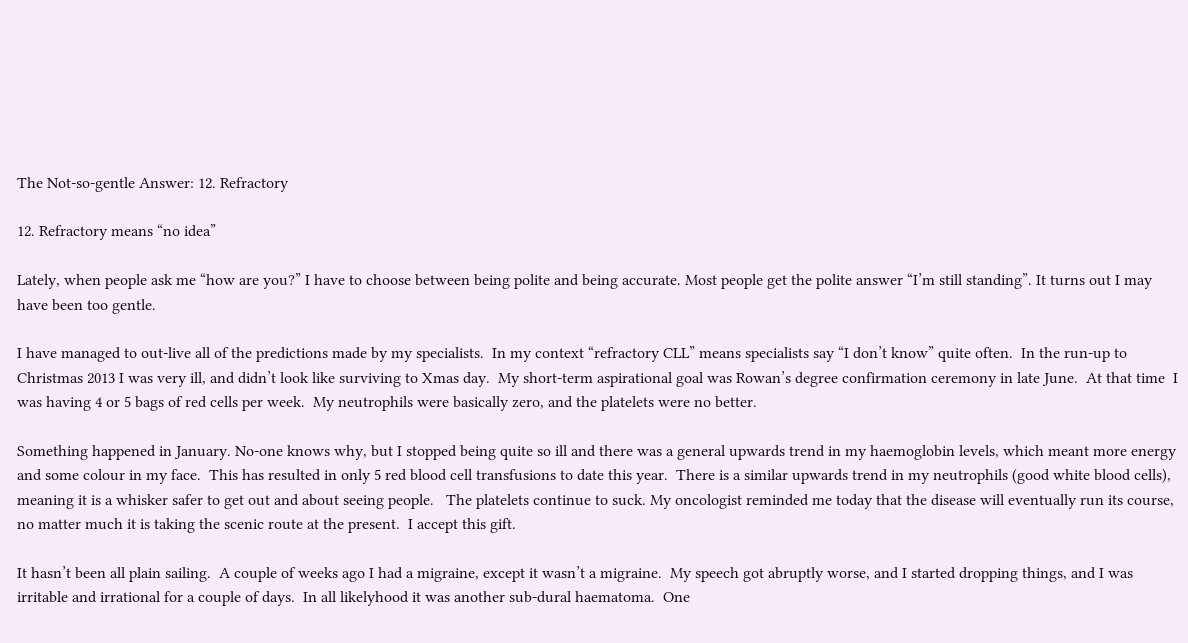The Not-so-gentle Answer: 12. Refractory

12. Refractory means “no idea”

Lately, when people ask me “how are you?” I have to choose between being polite and being accurate. Most people get the polite answer “I’m still standing”. It turns out I may have been too gentle.

I have managed to out-live all of the predictions made by my specialists.  In my context “refractory CLL” means specialists say “I don’t know” quite often.  In the run-up to  Christmas 2013 I was very ill, and didn’t look like surviving to Xmas day.  My short-term aspirational goal was Rowan’s degree confirmation ceremony in late June.  At that time  I was having 4 or 5 bags of red cells per week.  My neutrophils were basically zero, and the platelets were no better.

Something happened in January. No-one knows why, but I stopped being quite so ill and there was a general upwards trend in my haemoglobin levels, which meant more energy and some colour in my face.  This has resulted in only 5 red blood cell transfusions to date this year.  There is a similar upwards trend in my neutrophils (good white blood cells), meaning it is a whisker safer to get out and about seeing people.   The platelets continue to suck. My oncologist reminded me today that the disease will eventually run its course, no matter much it is taking the scenic route at the present.  I accept this gift.

It hasn’t been all plain sailing.  A couple of weeks ago I had a migraine, except it wasn’t a migraine.  My speech got abruptly worse, and I started dropping things, and I was irritable and irrational for a couple of days.  In all likelyhood it was another sub-dural haematoma.  One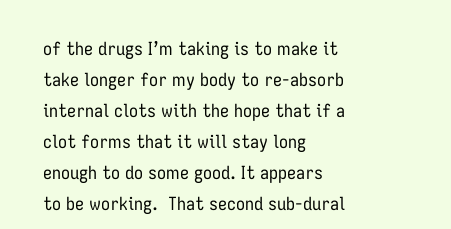of the drugs I’m taking is to make it take longer for my body to re-absorb internal clots with the hope that if a clot forms that it will stay long enough to do some good. It appears to be working.  That second sub-dural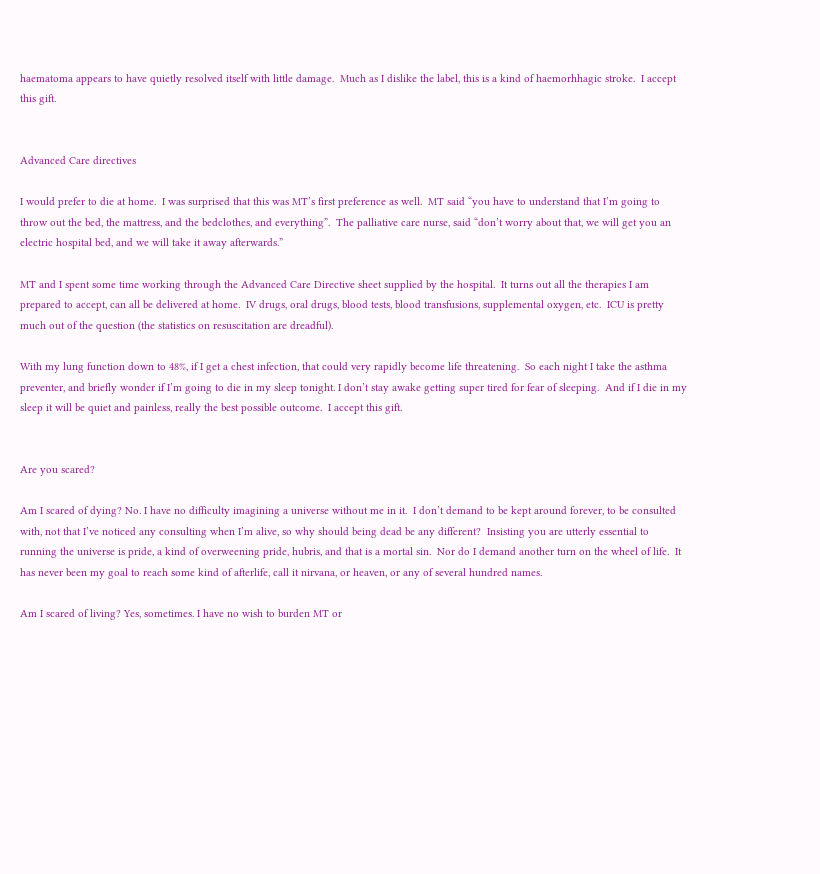haematoma appears to have quietly resolved itself with little damage.  Much as I dislike the label, this is a kind of haemorhhagic stroke.  I accept this gift.


Advanced Care directives

I would prefer to die at home.  I was surprised that this was MT’s first preference as well.  MT said “you have to understand that I’m going to throw out the bed, the mattress, and the bedclothes, and everything”.  The palliative care nurse, said “don’t worry about that, we will get you an electric hospital bed, and we will take it away afterwards.”

MT and I spent some time working through the Advanced Care Directive sheet supplied by the hospital.  It turns out all the therapies I am prepared to accept, can all be delivered at home.  IV drugs, oral drugs, blood tests, blood transfusions, supplemental oxygen, etc.  ICU is pretty much out of the question (the statistics on resuscitation are dreadful).

With my lung function down to 48%, if I get a chest infection, that could very rapidly become life threatening.  So each night I take the asthma preventer, and briefly wonder if I’m going to die in my sleep tonight. I don’t stay awake getting super tired for fear of sleeping.  And if I die in my sleep it will be quiet and painless, really the best possible outcome.  I accept this gift.


Are you scared?

Am I scared of dying? No. I have no difficulty imagining a universe without me in it.  I don’t demand to be kept around forever, to be consulted with, not that I’ve noticed any consulting when I’m alive, so why should being dead be any different?  Insisting you are utterly essential to running the universe is pride, a kind of overweening pride, hubris, and that is a mortal sin.  Nor do I demand another turn on the wheel of life.  It has never been my goal to reach some kind of afterlife, call it nirvana, or heaven, or any of several hundred names.

Am I scared of living? Yes, sometimes. I have no wish to burden MT or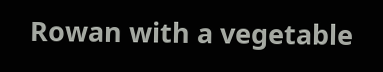Rowan with a vegetable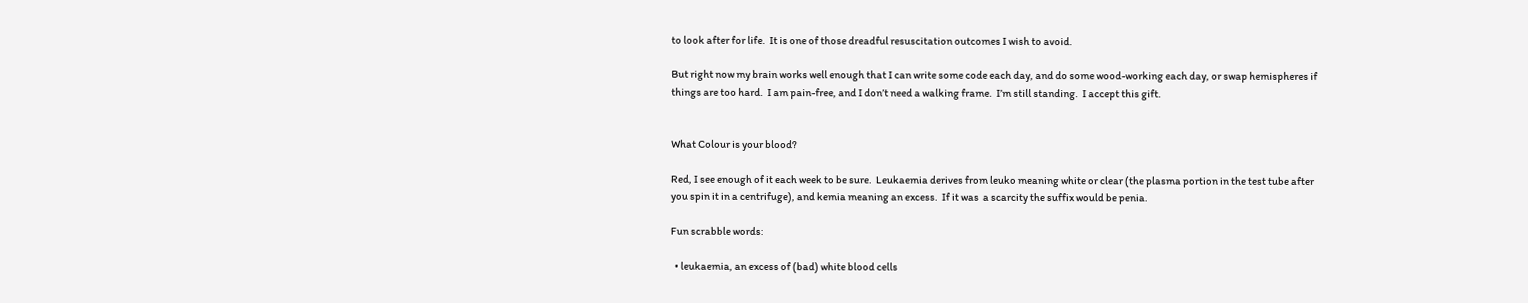to look after for life.  It is one of those dreadful resuscitation outcomes I wish to avoid.

But right now my brain works well enough that I can write some code each day, and do some wood-working each day, or swap hemispheres if things are too hard.  I am pain-free, and I don’t need a walking frame.  I’m still standing.  I accept this gift.


What Colour is your blood?

Red, I see enough of it each week to be sure.  Leukaemia derives from leuko meaning white or clear (the plasma portion in the test tube after you spin it in a centrifuge), and kemia meaning an excess.  If it was  a scarcity the suffix would be penia.

Fun scrabble words:

  • leukaemia, an excess of (bad) white blood cells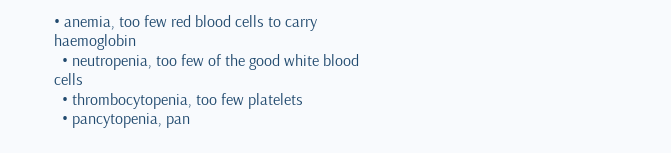• anemia, too few red blood cells to carry haemoglobin
  • neutropenia, too few of the good white blood cells
  • thrombocytopenia, too few platelets
  • pancytopenia, pan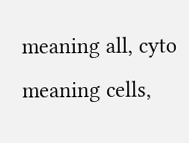meaning all, cyto meaning cells,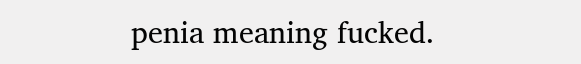penia meaning fucked.